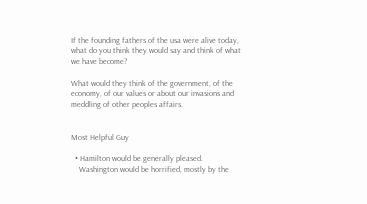If the founding fathers of the usa were alive today, what do you think they would say and think of what we have become?

What would they think of the government, of the economy, of our values or about our invasions and meddling of other peoples affairs.


Most Helpful Guy

  • Hamilton would be generally pleased.
    Washington would be horrified, mostly by the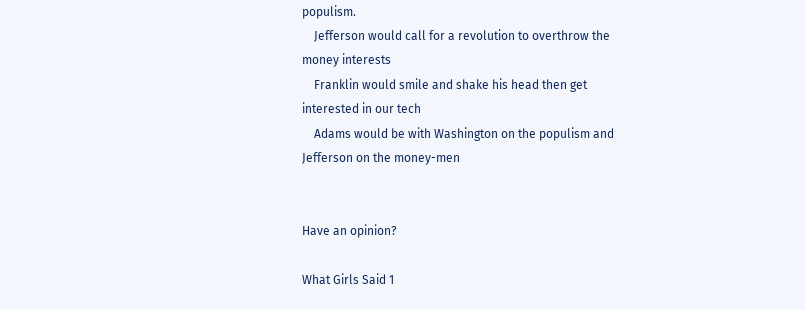populism.
    Jefferson would call for a revolution to overthrow the money interests
    Franklin would smile and shake his head then get interested in our tech
    Adams would be with Washington on the populism and Jefferson on the money-men


Have an opinion?

What Girls Said 1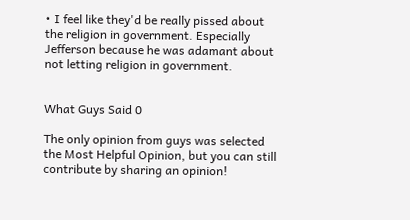• I feel like they'd be really pissed about the religion in government. Especially Jefferson because he was adamant about not letting religion in government.


What Guys Said 0

The only opinion from guys was selected the Most Helpful Opinion, but you can still contribute by sharing an opinion!